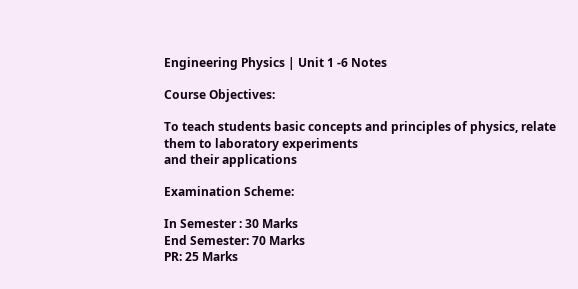Engineering Physics | Unit 1 -6 Notes

Course Objectives:

To teach students basic concepts and principles of physics, relate them to laboratory experiments
and their applications

Examination Scheme:

In Semester : 30 Marks
End Semester: 70 Marks
PR: 25 Marks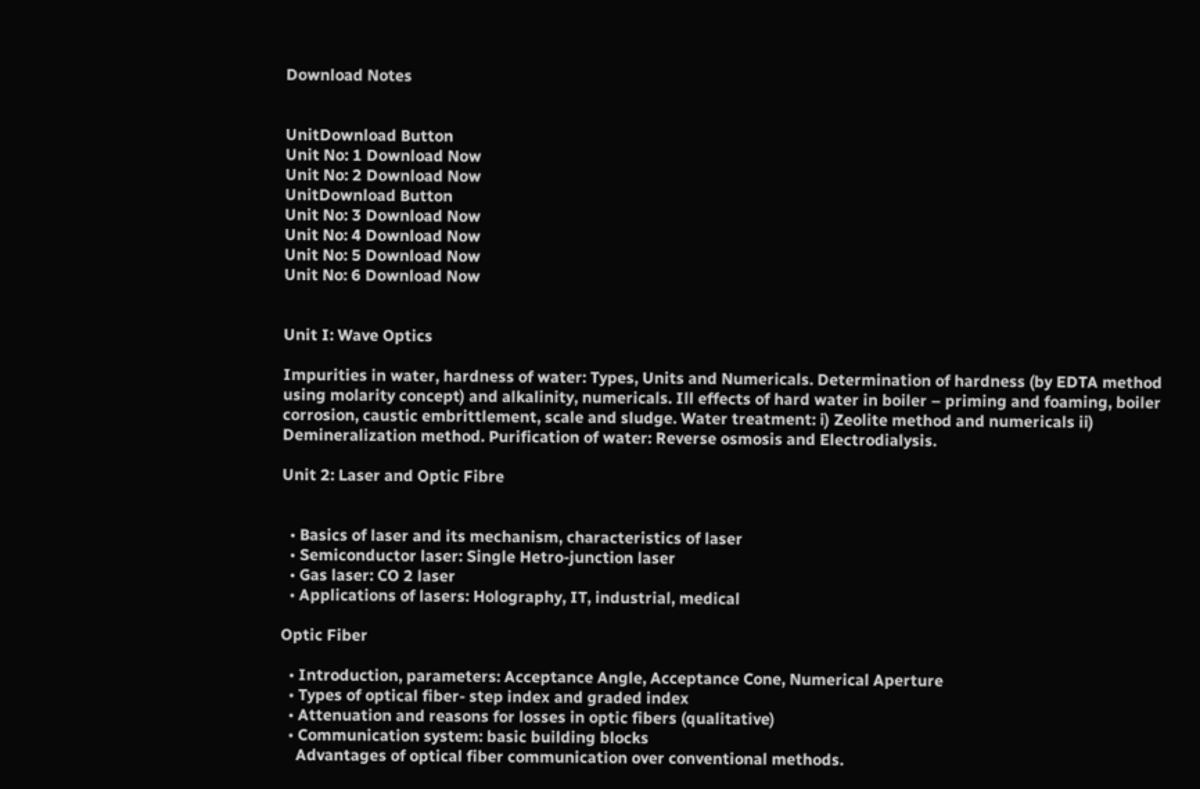Download Notes


UnitDownload Button
Unit No: 1 Download Now
Unit No: 2 Download Now
UnitDownload Button
Unit No: 3 Download Now
Unit No: 4 Download Now
Unit No: 5 Download Now
Unit No: 6 Download Now


Unit I: Wave Optics

Impurities in water, hardness of water: Types, Units and Numericals. Determination of hardness (by EDTA method using molarity concept) and alkalinity, numericals. Ill effects of hard water in boiler – priming and foaming, boiler corrosion, caustic embrittlement, scale and sludge. Water treatment: i) Zeolite method and numericals ii) Demineralization method. Purification of water: Reverse osmosis and Electrodialysis.

Unit 2: Laser and Optic Fibre


  • Basics of laser and its mechanism, characteristics of laser
  • Semiconductor laser: Single Hetro-junction laser
  • Gas laser: CO 2 laser
  • Applications of lasers: Holography, IT, industrial, medical

Optic Fiber

  • Introduction, parameters: Acceptance Angle, Acceptance Cone, Numerical Aperture
  • Types of optical fiber- step index and graded index
  • Attenuation and reasons for losses in optic fibers (qualitative)
  • Communication system: basic building blocks
    Advantages of optical fiber communication over conventional methods.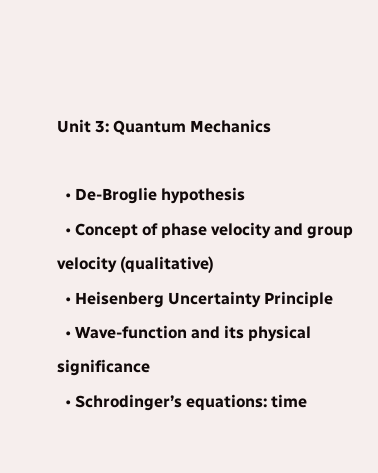Unit 3: Quantum Mechanics

  • De-Broglie hypothesis
  • Concept of phase velocity and group velocity (qualitative)
  • Heisenberg Uncertainty Principle
  • Wave-function and its physical significance
  • Schrodinger’s equations: time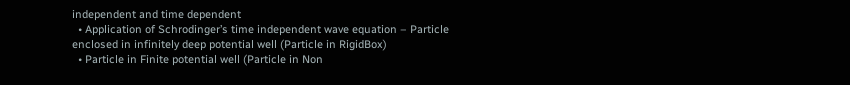independent and time dependent
  • Application of Schrodinger’s time independent wave equation – Particle enclosed in infinitely deep potential well (Particle in RigidBox)
  • Particle in Finite potential well (Particle in Non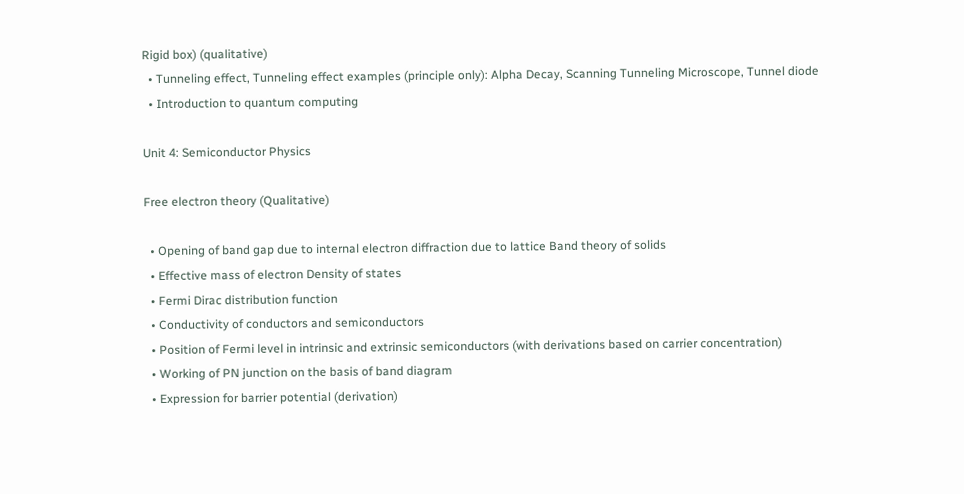Rigid box) (qualitative)
  • Tunneling effect, Tunneling effect examples (principle only): Alpha Decay, Scanning Tunneling Microscope, Tunnel diode
  • Introduction to quantum computing

Unit 4: Semiconductor Physics

Free electron theory (Qualitative)

  • Opening of band gap due to internal electron diffraction due to lattice Band theory of solids
  • Effective mass of electron Density of states
  • Fermi Dirac distribution function
  • Conductivity of conductors and semiconductors
  • Position of Fermi level in intrinsic and extrinsic semiconductors (with derivations based on carrier concentration)
  • Working of PN junction on the basis of band diagram
  • Expression for barrier potential (derivation)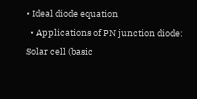• Ideal diode equation
  • Applications of PN junction diode: Solar cell (basic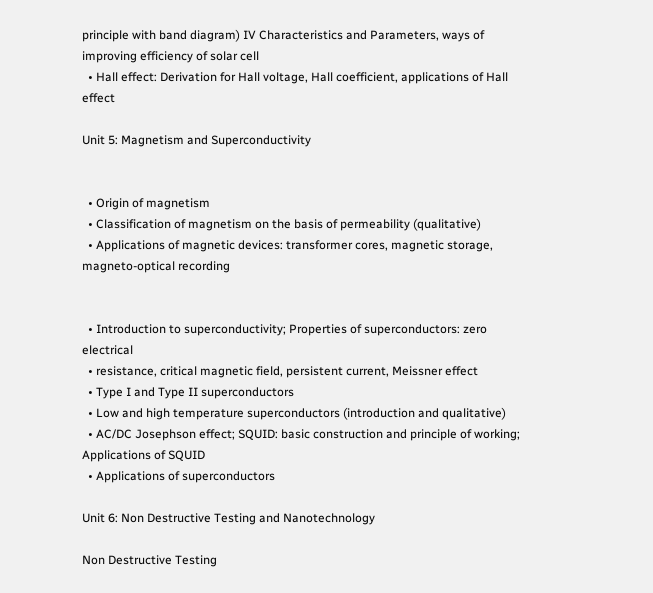principle with band diagram) IV Characteristics and Parameters, ways of improving efficiency of solar cell
  • Hall effect: Derivation for Hall voltage, Hall coefficient, applications of Hall effect

Unit 5: Magnetism and Superconductivity


  • Origin of magnetism
  • Classification of magnetism on the basis of permeability (qualitative)
  • Applications of magnetic devices: transformer cores, magnetic storage, magneto-optical recording


  • Introduction to superconductivity; Properties of superconductors: zero electrical
  • resistance, critical magnetic field, persistent current, Meissner effect
  • Type I and Type II superconductors
  • Low and high temperature superconductors (introduction and qualitative)
  • AC/DC Josephson effect; SQUID: basic construction and principle of working; Applications of SQUID
  • Applications of superconductors

Unit 6: Non Destructive Testing and Nanotechnology

Non Destructive Testing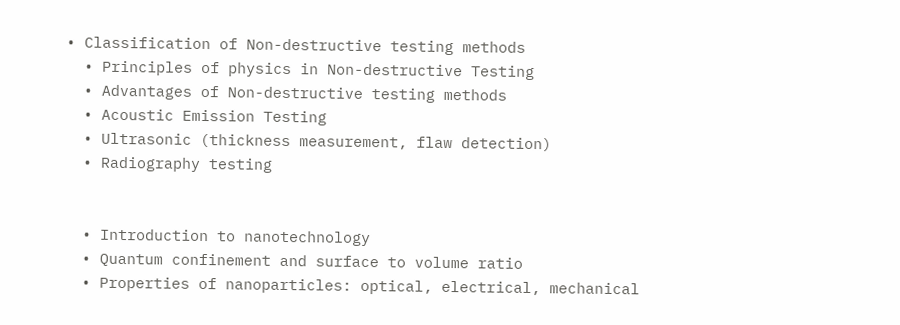• Classification of Non-destructive testing methods
  • Principles of physics in Non-destructive Testing
  • Advantages of Non-destructive testing methods
  • Acoustic Emission Testing
  • Ultrasonic (thickness measurement, flaw detection)
  • Radiography testing


  • Introduction to nanotechnology
  • Quantum confinement and surface to volume ratio
  • Properties of nanoparticles: optical, electrical, mechanical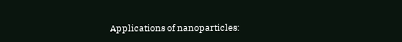Applications of nanoparticles: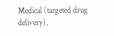Medical (targeted drug delivery),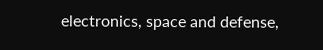electronics, space and defense,